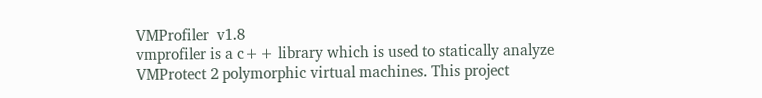VMProfiler  v1.8
vmprofiler is a c++ library which is used to statically analyze VMProtect 2 polymorphic virtual machines. This project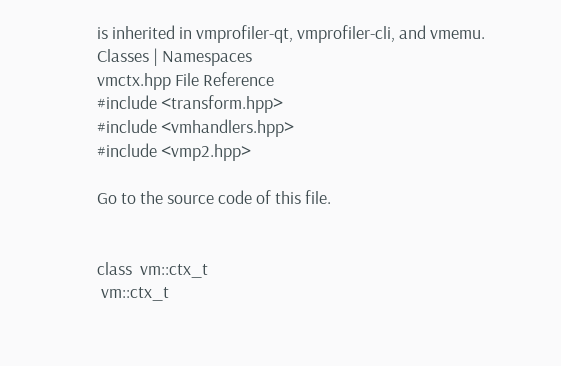is inherited in vmprofiler-qt, vmprofiler-cli, and vmemu.
Classes | Namespaces
vmctx.hpp File Reference
#include <transform.hpp>
#include <vmhandlers.hpp>
#include <vmp2.hpp>

Go to the source code of this file.


class  vm::ctx_t
 vm::ctx_t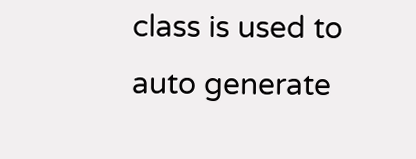class is used to auto generate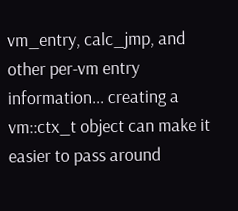vm_entry, calc_jmp, and other per-vm entry information... creating a vm::ctx_t object can make it easier to pass around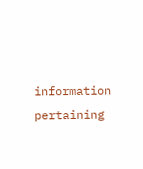information pertaining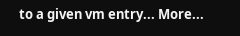to a given vm entry... More...